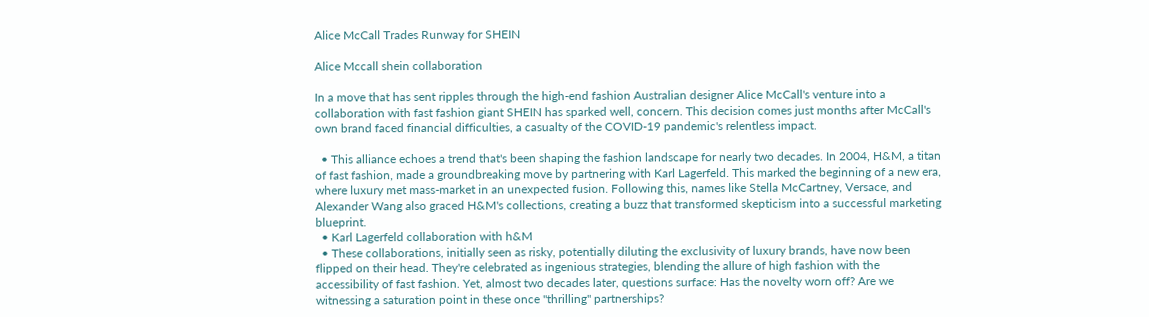Alice McCall Trades Runway for SHEIN

Alice Mccall shein collaboration

In a move that has sent ripples through the high-end fashion Australian designer Alice McCall's venture into a collaboration with fast fashion giant SHEIN has sparked well, concern. This decision comes just months after McCall's own brand faced financial difficulties, a casualty of the COVID-19 pandemic's relentless impact.

  • This alliance echoes a trend that's been shaping the fashion landscape for nearly two decades. In 2004, H&M, a titan of fast fashion, made a groundbreaking move by partnering with Karl Lagerfeld. This marked the beginning of a new era, where luxury met mass-market in an unexpected fusion. Following this, names like Stella McCartney, Versace, and Alexander Wang also graced H&M's collections, creating a buzz that transformed skepticism into a successful marketing blueprint.
  • Karl Lagerfeld collaboration with h&M
  • These collaborations, initially seen as risky, potentially diluting the exclusivity of luxury brands, have now been flipped on their head. They're celebrated as ingenious strategies, blending the allure of high fashion with the accessibility of fast fashion. Yet, almost two decades later, questions surface: Has the novelty worn off? Are we witnessing a saturation point in these once "thrilling" partnerships?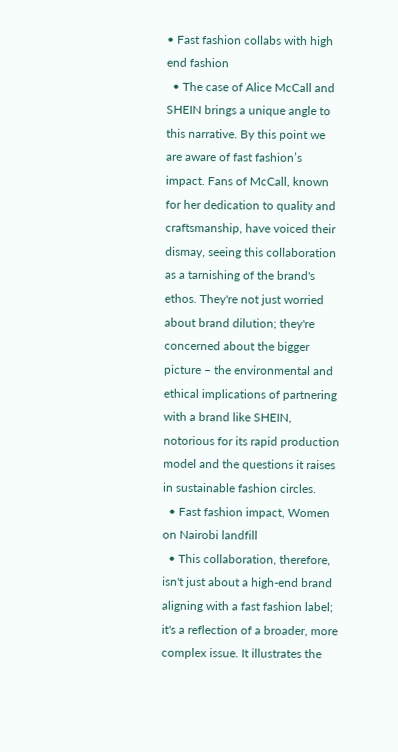• Fast fashion collabs with high end fashion
  • The case of Alice McCall and SHEIN brings a unique angle to this narrative. By this point we are aware of fast fashion’s impact. Fans of McCall, known for her dedication to quality and craftsmanship, have voiced their dismay, seeing this collaboration as a tarnishing of the brand's ethos. They're not just worried about brand dilution; they're concerned about the bigger picture – the environmental and ethical implications of partnering with a brand like SHEIN, notorious for its rapid production model and the questions it raises in sustainable fashion circles.
  • Fast fashion impact, Women on Nairobi landfill
  • This collaboration, therefore, isn't just about a high-end brand aligning with a fast fashion label; it's a reflection of a broader, more complex issue. It illustrates the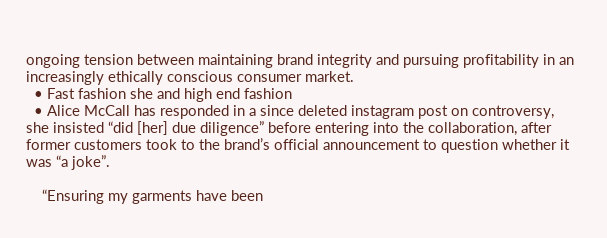ongoing tension between maintaining brand integrity and pursuing profitability in an increasingly ethically conscious consumer market.
  • Fast fashion she and high end fashion
  • Alice McCall has responded in a since deleted instagram post on controversy, she insisted “did [her] due diligence” before entering into the collaboration, after former customers took to the brand’s official announcement to question whether it was “a joke”.

    “Ensuring my garments have been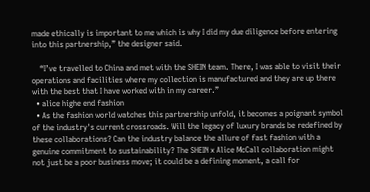made ethically is important to me which is why I did my due diligence before entering into this partnership,” the designer said.

    “I’ve travelled to China and met with the SHEIN team. There, I was able to visit their operations and facilities where my collection is manufactured and they are up there with the best that I have worked with in my career.”
  • alice highe end fashion
  • As the fashion world watches this partnership unfold, it becomes a poignant symbol of the industry's current crossroads. Will the legacy of luxury brands be redefined by these collaborations? Can the industry balance the allure of fast fashion with a genuine commitment to sustainability? The SHEIN x Alice McCall collaboration might not just be a poor business move; it could be a defining moment, a call for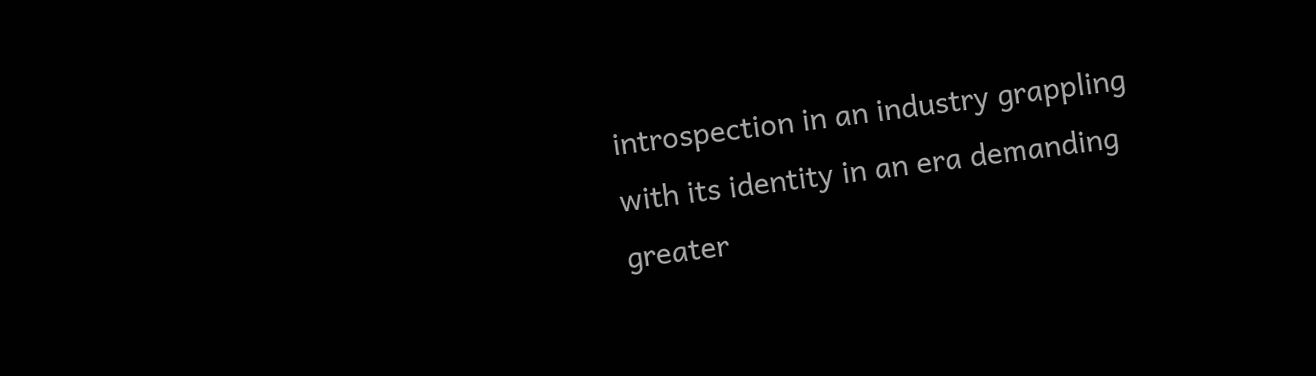introspection in an industry grappling with its identity in an era demanding greater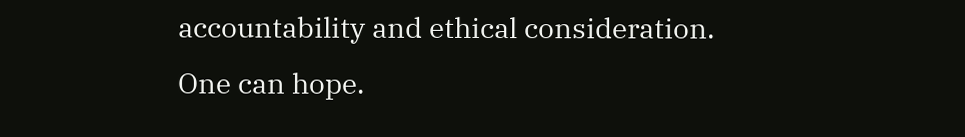accountability and ethical consideration. One can hope.